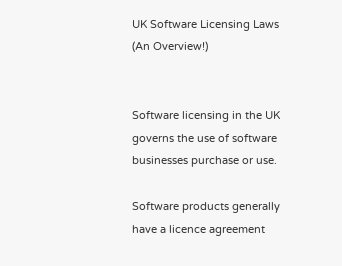UK Software Licensing Laws (An Overview!)


Software licensing in the UK governs the use of software businesses purchase or use.

Software products generally have a licence agreement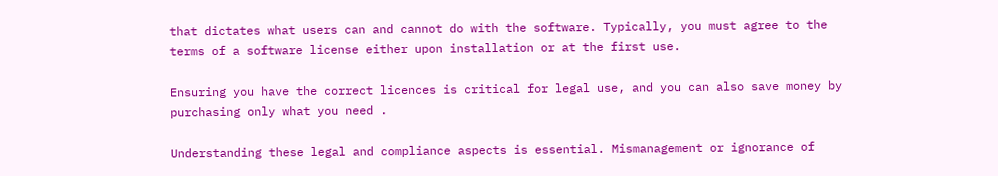that dictates what users can and cannot do with the software. Typically, you must agree to the terms of a software license either upon installation or at the first use.

Ensuring you have the correct licences is critical for legal use, and you can also save money by purchasing only what you need .

Understanding these legal and compliance aspects is essential. Mismanagement or ignorance of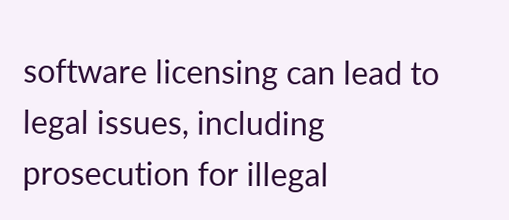software licensing can lead to legal issues, including prosecution for illegal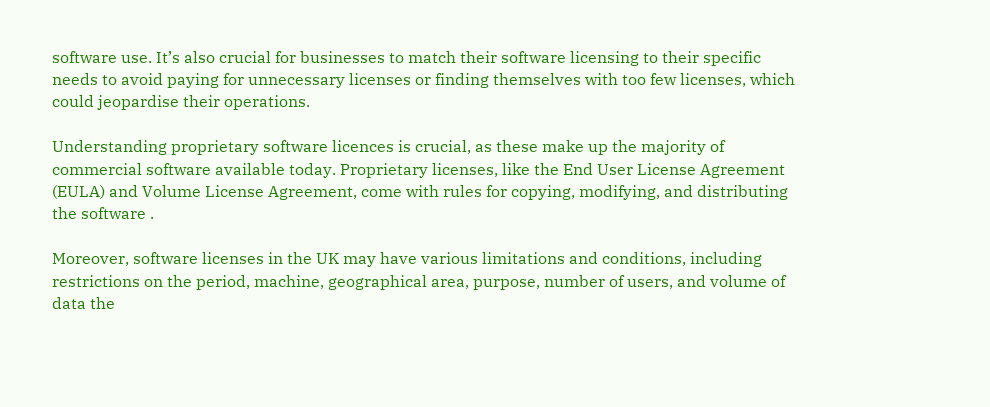software use. It’s also crucial for businesses to match their software licensing to their specific needs to avoid paying for unnecessary licenses or finding themselves with too few licenses, which could jeopardise their operations.

Understanding proprietary software licences is crucial, as these make up the majority of commercial software available today. Proprietary licenses, like the End User License Agreement (EULA) and Volume License Agreement, come with rules for copying, modifying, and distributing the software .

Moreover, software licenses in the UK may have various limitations and conditions, including restrictions on the period, machine, geographical area, purpose, number of users, and volume of data the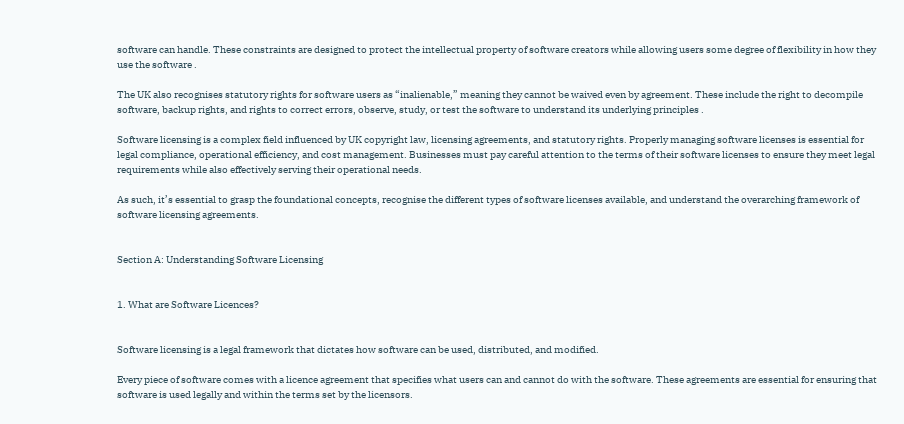software can handle. These constraints are designed to protect the intellectual property of software creators while allowing users some degree of flexibility in how they use the software .

The UK also recognises statutory rights for software users as “inalienable,” meaning they cannot be waived even by agreement. These include the right to decompile software, backup rights, and rights to correct errors, observe, study, or test the software to understand its underlying principles .

Software licensing is a complex field influenced by UK copyright law, licensing agreements, and statutory rights. Properly managing software licenses is essential for legal compliance, operational efficiency, and cost management. Businesses must pay careful attention to the terms of their software licenses to ensure they meet legal requirements while also effectively serving their operational needs.

As such, it’s essential to grasp the foundational concepts, recognise the different types of software licenses available, and understand the overarching framework of software licensing agreements.


Section A: Understanding Software Licensing


1. What are Software Licences?


Software licensing is a legal framework that dictates how software can be used, distributed, and modified.

Every piece of software comes with a licence agreement that specifies what users can and cannot do with the software. These agreements are essential for ensuring that software is used legally and within the terms set by the licensors.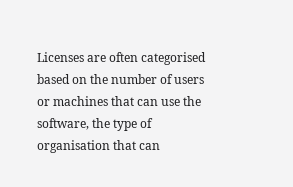Licenses are often categorised based on the number of users or machines that can use the software, the type of organisation that can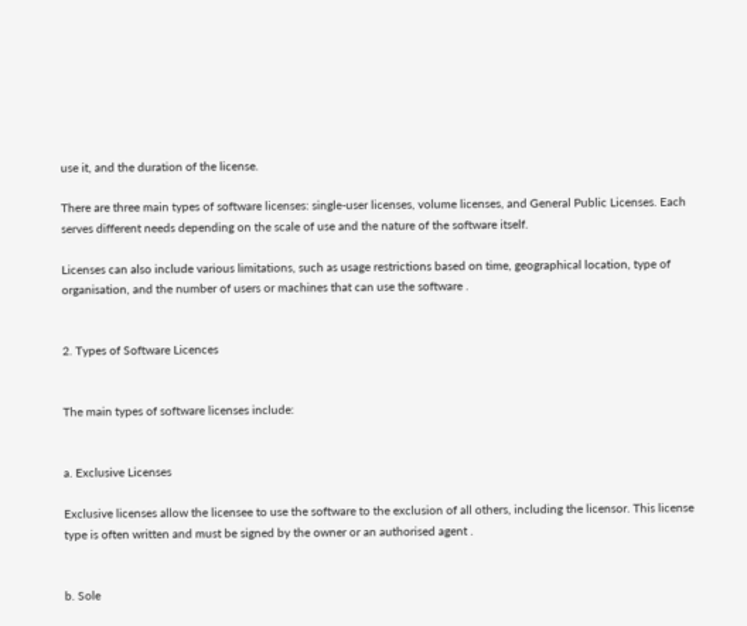use it, and the duration of the license.

There are three main types of software licenses: single-user licenses, volume licenses, and General Public Licenses. Each serves different needs depending on the scale of use and the nature of the software itself.

Licenses can also include various limitations, such as usage restrictions based on time, geographical location, type of organisation, and the number of users or machines that can use the software .


2. Types of Software Licences


The main types of software licenses include:


a. Exclusive Licenses

Exclusive licenses allow the licensee to use the software to the exclusion of all others, including the licensor. This license type is often written and must be signed by the owner or an authorised agent .


b. Sole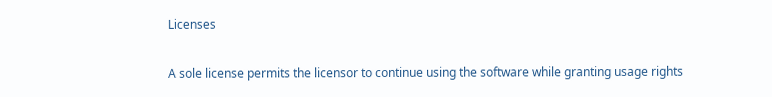Licenses

A sole license permits the licensor to continue using the software while granting usage rights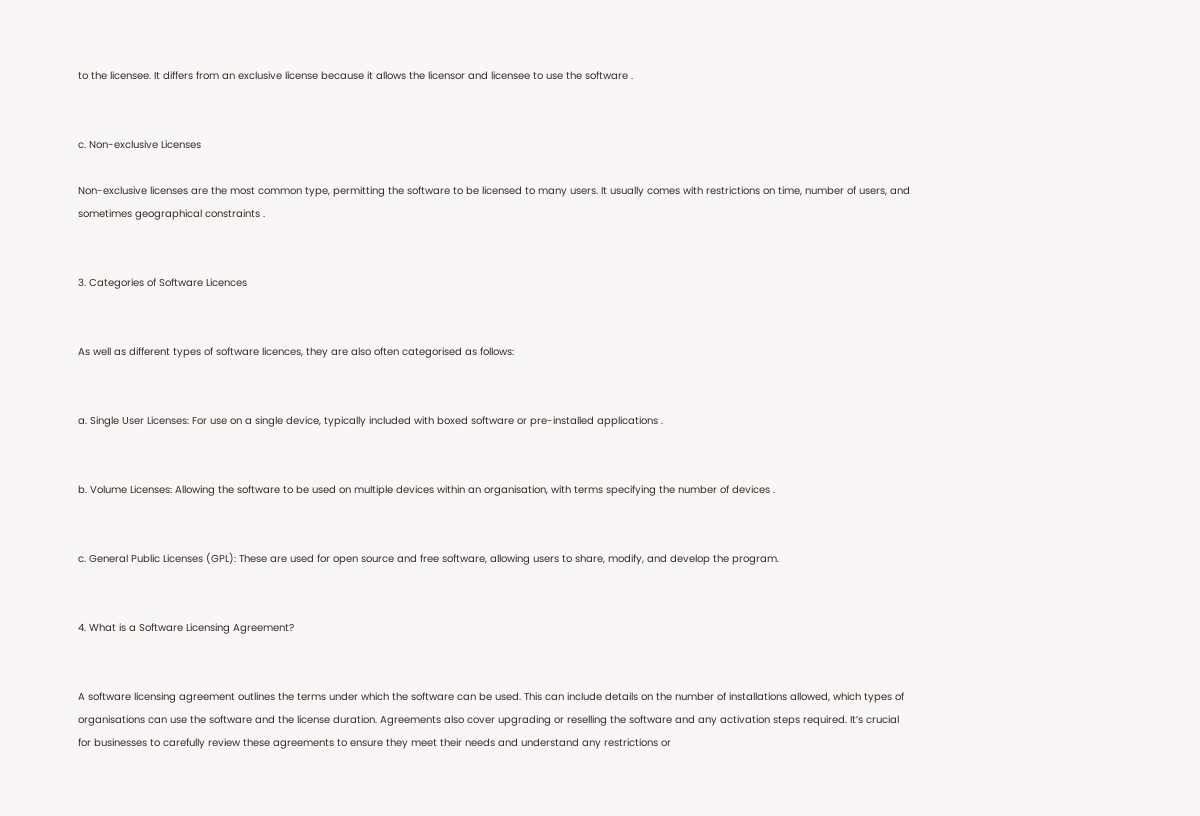to the licensee. It differs from an exclusive license because it allows the licensor and licensee to use the software .


c. Non-exclusive Licenses

Non-exclusive licenses are the most common type, permitting the software to be licensed to many users. It usually comes with restrictions on time, number of users, and sometimes geographical constraints .


3. Categories of Software Licences


As well as different types of software licences, they are also often categorised as follows:


a. Single User Licenses: For use on a single device, typically included with boxed software or pre-installed applications .


b. Volume Licenses: Allowing the software to be used on multiple devices within an organisation, with terms specifying the number of devices .


c. General Public Licenses (GPL): These are used for open source and free software, allowing users to share, modify, and develop the program.


4. What is a Software Licensing Agreement?


A software licensing agreement outlines the terms under which the software can be used. This can include details on the number of installations allowed, which types of organisations can use the software and the license duration. Agreements also cover upgrading or reselling the software and any activation steps required. It’s crucial for businesses to carefully review these agreements to ensure they meet their needs and understand any restrictions or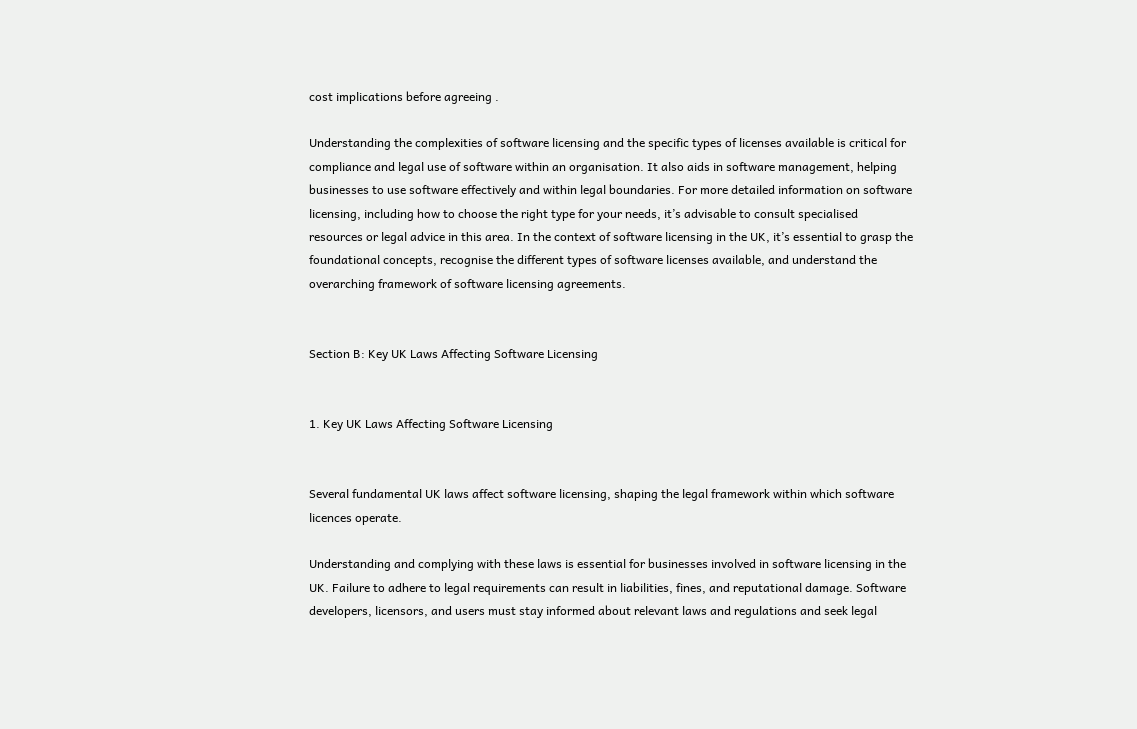cost implications before agreeing .

Understanding the complexities of software licensing and the specific types of licenses available is critical for compliance and legal use of software within an organisation. It also aids in software management, helping businesses to use software effectively and within legal boundaries. For more detailed information on software licensing, including how to choose the right type for your needs, it’s advisable to consult specialised resources or legal advice in this area. In the context of software licensing in the UK, it’s essential to grasp the foundational concepts, recognise the different types of software licenses available, and understand the overarching framework of software licensing agreements.


Section B: Key UK Laws Affecting Software Licensing


1. Key UK Laws Affecting Software Licensing


Several fundamental UK laws affect software licensing, shaping the legal framework within which software licences operate.

Understanding and complying with these laws is essential for businesses involved in software licensing in the UK. Failure to adhere to legal requirements can result in liabilities, fines, and reputational damage. Software developers, licensors, and users must stay informed about relevant laws and regulations and seek legal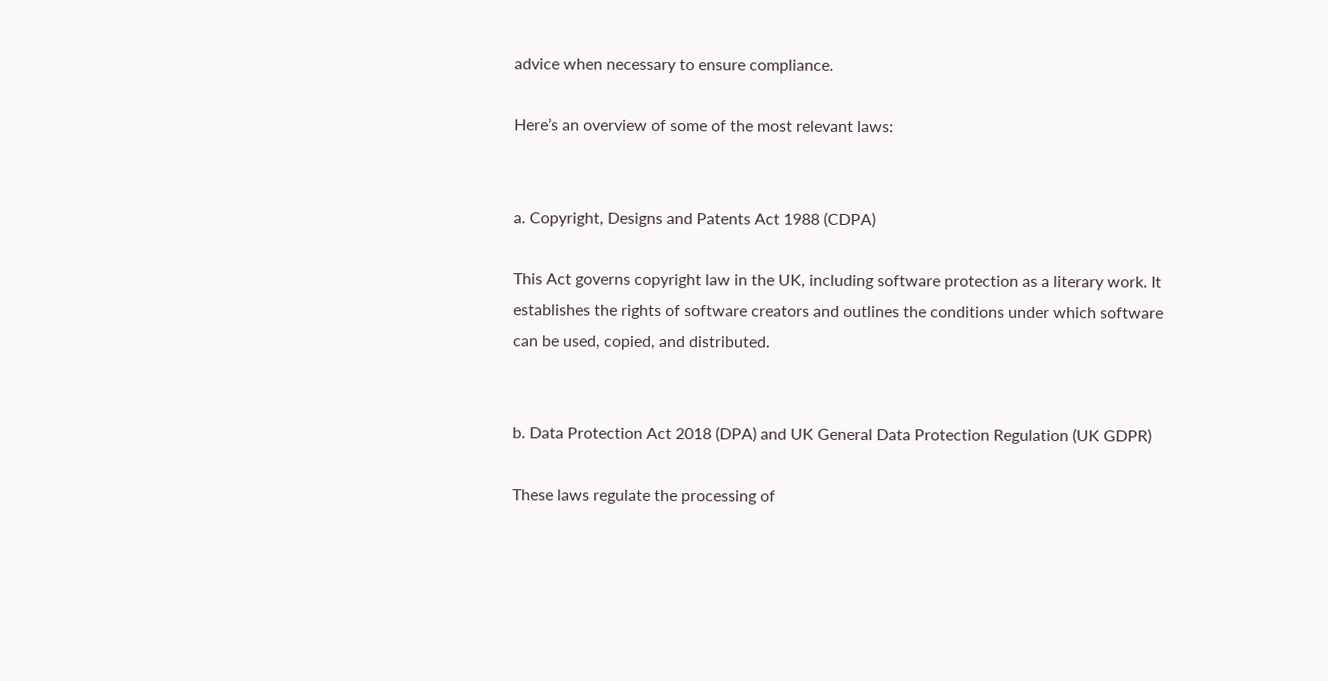advice when necessary to ensure compliance.

Here’s an overview of some of the most relevant laws:


a. Copyright, Designs and Patents Act 1988 (CDPA)

This Act governs copyright law in the UK, including software protection as a literary work. It establishes the rights of software creators and outlines the conditions under which software can be used, copied, and distributed.


b. Data Protection Act 2018 (DPA) and UK General Data Protection Regulation (UK GDPR)

These laws regulate the processing of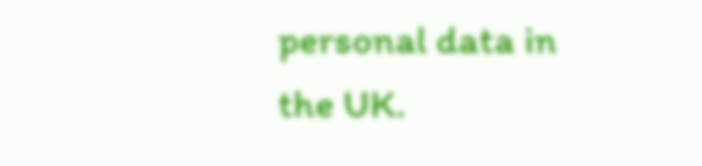personal data in the UK.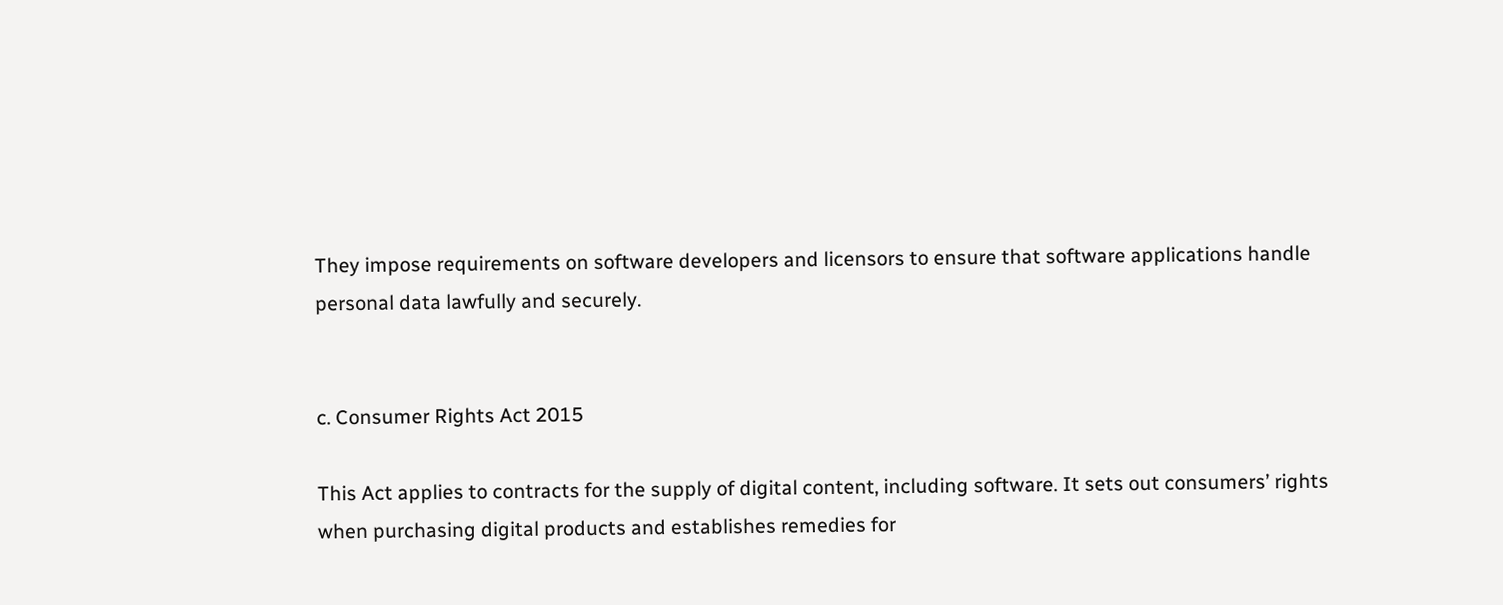They impose requirements on software developers and licensors to ensure that software applications handle personal data lawfully and securely.


c. Consumer Rights Act 2015

This Act applies to contracts for the supply of digital content, including software. It sets out consumers’ rights when purchasing digital products and establishes remedies for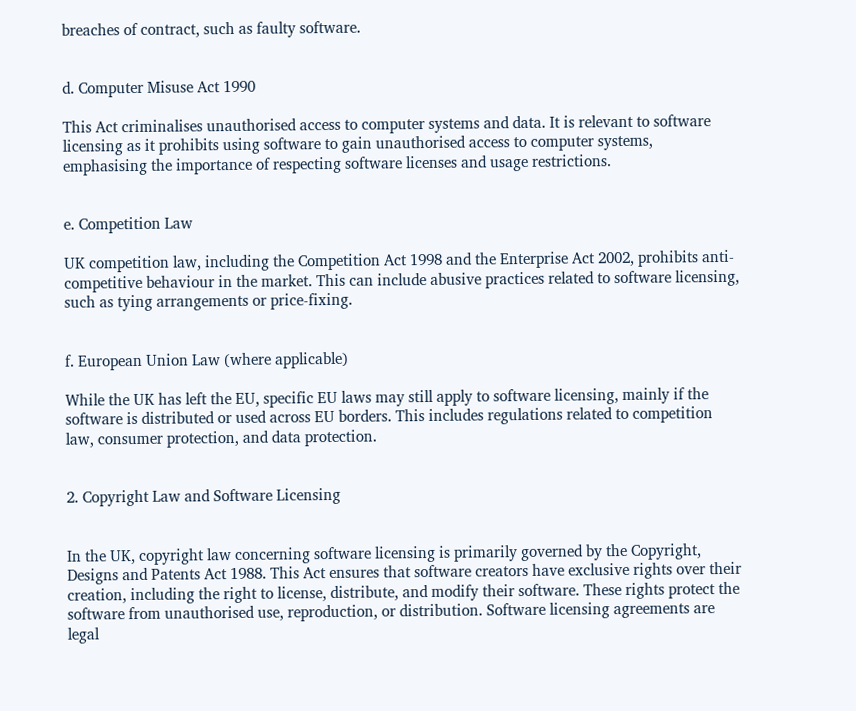breaches of contract, such as faulty software.


d. Computer Misuse Act 1990

This Act criminalises unauthorised access to computer systems and data. It is relevant to software licensing as it prohibits using software to gain unauthorised access to computer systems, emphasising the importance of respecting software licenses and usage restrictions.


e. Competition Law

UK competition law, including the Competition Act 1998 and the Enterprise Act 2002, prohibits anti-competitive behaviour in the market. This can include abusive practices related to software licensing, such as tying arrangements or price-fixing.


f. European Union Law (where applicable)

While the UK has left the EU, specific EU laws may still apply to software licensing, mainly if the software is distributed or used across EU borders. This includes regulations related to competition law, consumer protection, and data protection.


2. Copyright Law and Software Licensing


In the UK, copyright law concerning software licensing is primarily governed by the Copyright, Designs and Patents Act 1988. This Act ensures that software creators have exclusive rights over their creation, including the right to license, distribute, and modify their software. These rights protect the software from unauthorised use, reproduction, or distribution. Software licensing agreements are legal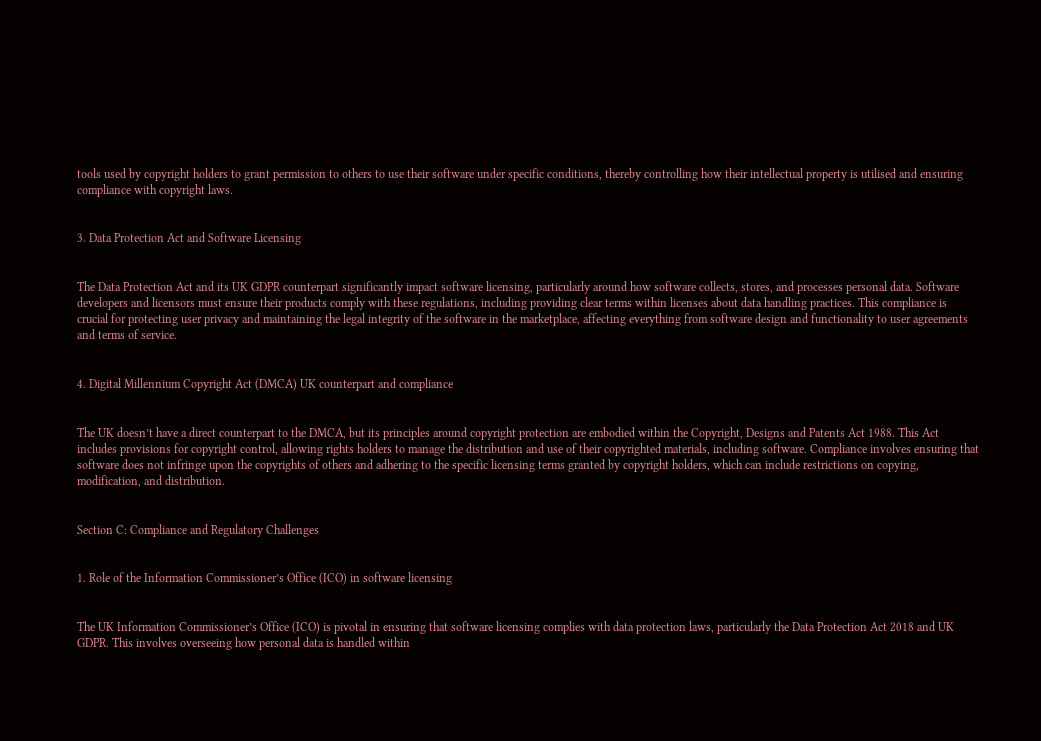tools used by copyright holders to grant permission to others to use their software under specific conditions, thereby controlling how their intellectual property is utilised and ensuring compliance with copyright laws.


3. Data Protection Act and Software Licensing


The Data Protection Act and its UK GDPR counterpart significantly impact software licensing, particularly around how software collects, stores, and processes personal data. Software developers and licensors must ensure their products comply with these regulations, including providing clear terms within licenses about data handling practices. This compliance is crucial for protecting user privacy and maintaining the legal integrity of the software in the marketplace, affecting everything from software design and functionality to user agreements and terms of service.


4. Digital Millennium Copyright Act (DMCA) UK counterpart and compliance


The UK doesn’t have a direct counterpart to the DMCA, but its principles around copyright protection are embodied within the Copyright, Designs and Patents Act 1988. This Act includes provisions for copyright control, allowing rights holders to manage the distribution and use of their copyrighted materials, including software. Compliance involves ensuring that software does not infringe upon the copyrights of others and adhering to the specific licensing terms granted by copyright holders, which can include restrictions on copying, modification, and distribution.


Section C: Compliance and Regulatory Challenges


1. Role of the Information Commissioner’s Office (ICO) in software licensing


The UK Information Commissioner’s Office (ICO) is pivotal in ensuring that software licensing complies with data protection laws, particularly the Data Protection Act 2018 and UK GDPR. This involves overseeing how personal data is handled within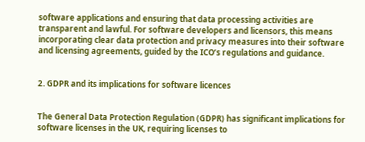software applications and ensuring that data processing activities are transparent and lawful. For software developers and licensors, this means incorporating clear data protection and privacy measures into their software and licensing agreements, guided by the ICO’s regulations and guidance.


2. GDPR and its implications for software licences


The General Data Protection Regulation (GDPR) has significant implications for software licenses in the UK, requiring licenses to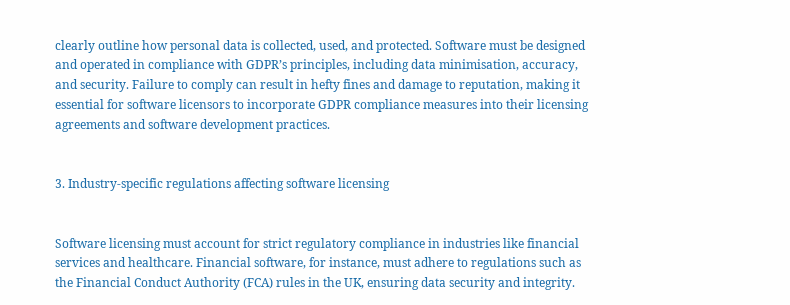clearly outline how personal data is collected, used, and protected. Software must be designed and operated in compliance with GDPR’s principles, including data minimisation, accuracy, and security. Failure to comply can result in hefty fines and damage to reputation, making it essential for software licensors to incorporate GDPR compliance measures into their licensing agreements and software development practices.


3. Industry-specific regulations affecting software licensing


Software licensing must account for strict regulatory compliance in industries like financial services and healthcare. Financial software, for instance, must adhere to regulations such as the Financial Conduct Authority (FCA) rules in the UK, ensuring data security and integrity.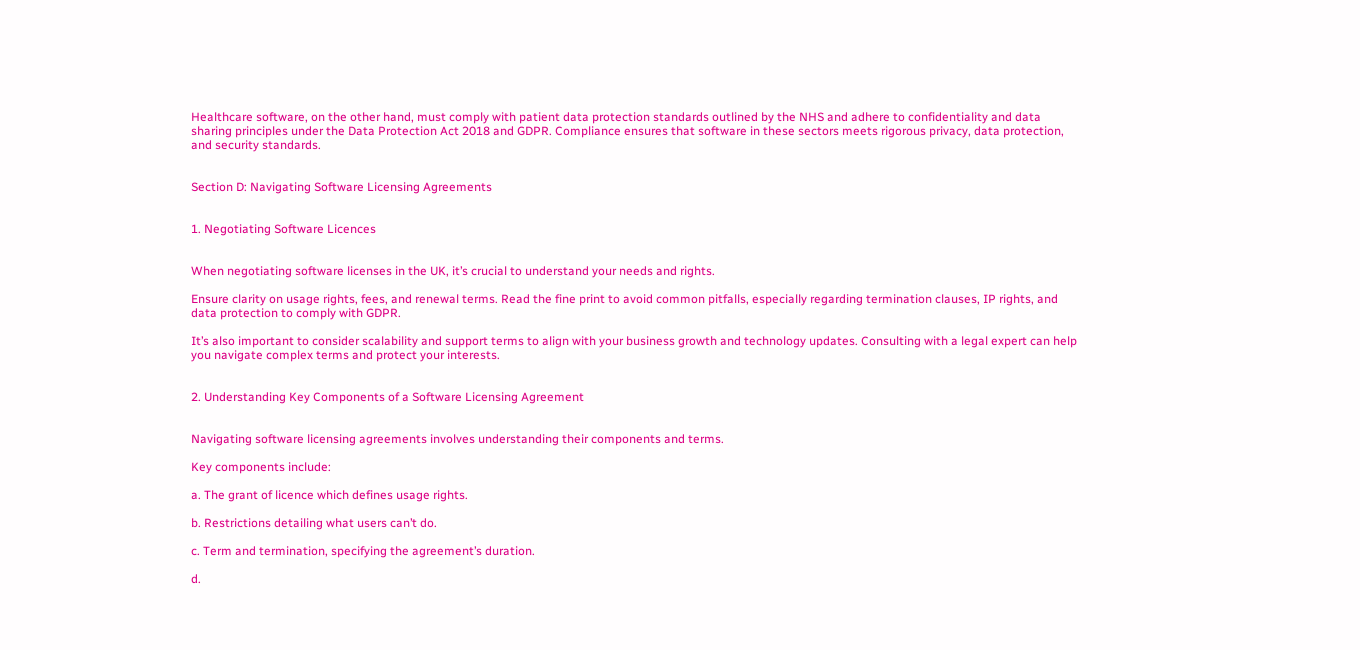Healthcare software, on the other hand, must comply with patient data protection standards outlined by the NHS and adhere to confidentiality and data sharing principles under the Data Protection Act 2018 and GDPR. Compliance ensures that software in these sectors meets rigorous privacy, data protection, and security standards.


Section D: Navigating Software Licensing Agreements


1. Negotiating Software Licences


When negotiating software licenses in the UK, it’s crucial to understand your needs and rights.

Ensure clarity on usage rights, fees, and renewal terms. Read the fine print to avoid common pitfalls, especially regarding termination clauses, IP rights, and data protection to comply with GDPR.

It’s also important to consider scalability and support terms to align with your business growth and technology updates. Consulting with a legal expert can help you navigate complex terms and protect your interests.


2. Understanding Key Components of a Software Licensing Agreement


Navigating software licensing agreements involves understanding their components and terms.

Key components include:

a. The grant of licence which defines usage rights.

b. Restrictions detailing what users can’t do.

c. Term and termination, specifying the agreement’s duration.

d.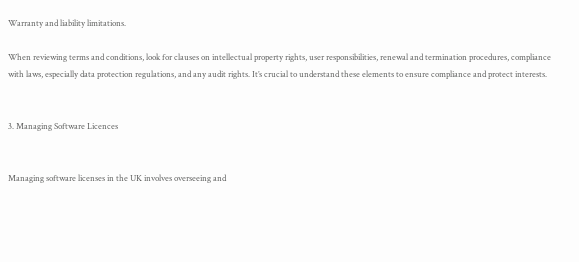Warranty and liability limitations.

When reviewing terms and conditions, look for clauses on intellectual property rights, user responsibilities, renewal and termination procedures, compliance with laws, especially data protection regulations, and any audit rights. It’s crucial to understand these elements to ensure compliance and protect interests.


3. Managing Software Licences


Managing software licenses in the UK involves overseeing and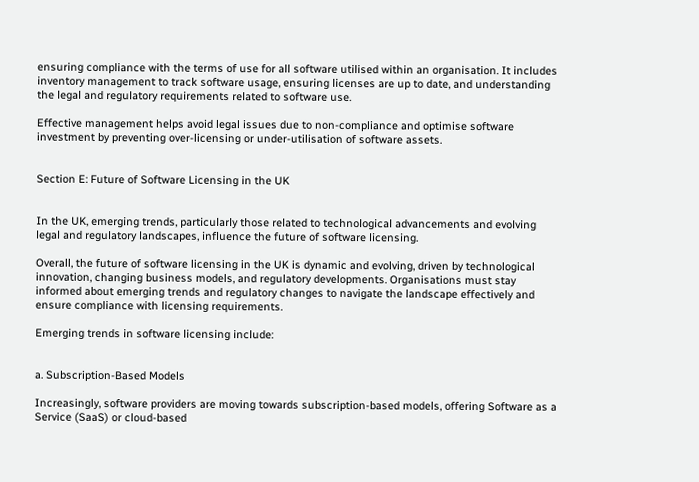ensuring compliance with the terms of use for all software utilised within an organisation. It includes inventory management to track software usage, ensuring licenses are up to date, and understanding the legal and regulatory requirements related to software use.

Effective management helps avoid legal issues due to non-compliance and optimise software investment by preventing over-licensing or under-utilisation of software assets.


Section E: Future of Software Licensing in the UK


In the UK, emerging trends, particularly those related to technological advancements and evolving legal and regulatory landscapes, influence the future of software licensing.

Overall, the future of software licensing in the UK is dynamic and evolving, driven by technological innovation, changing business models, and regulatory developments. Organisations must stay informed about emerging trends and regulatory changes to navigate the landscape effectively and ensure compliance with licensing requirements.

Emerging trends in software licensing include:


a. Subscription-Based Models

Increasingly, software providers are moving towards subscription-based models, offering Software as a Service (SaaS) or cloud-based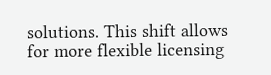solutions. This shift allows for more flexible licensing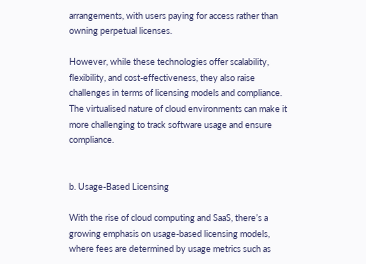arrangements, with users paying for access rather than owning perpetual licenses.

However, while these technologies offer scalability, flexibility, and cost-effectiveness, they also raise challenges in terms of licensing models and compliance. The virtualised nature of cloud environments can make it more challenging to track software usage and ensure compliance.


b. Usage-Based Licensing

With the rise of cloud computing and SaaS, there’s a growing emphasis on usage-based licensing models, where fees are determined by usage metrics such as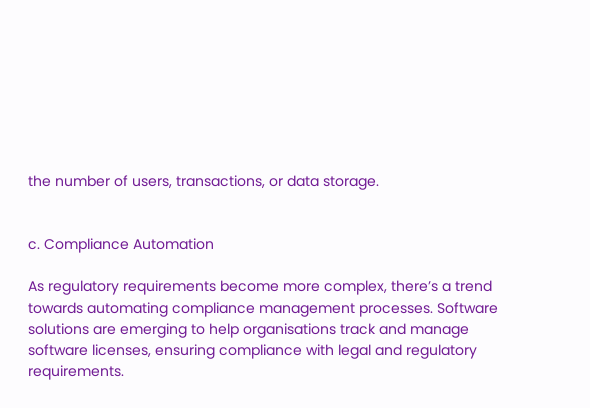the number of users, transactions, or data storage.


c. Compliance Automation

As regulatory requirements become more complex, there’s a trend towards automating compliance management processes. Software solutions are emerging to help organisations track and manage software licenses, ensuring compliance with legal and regulatory requirements.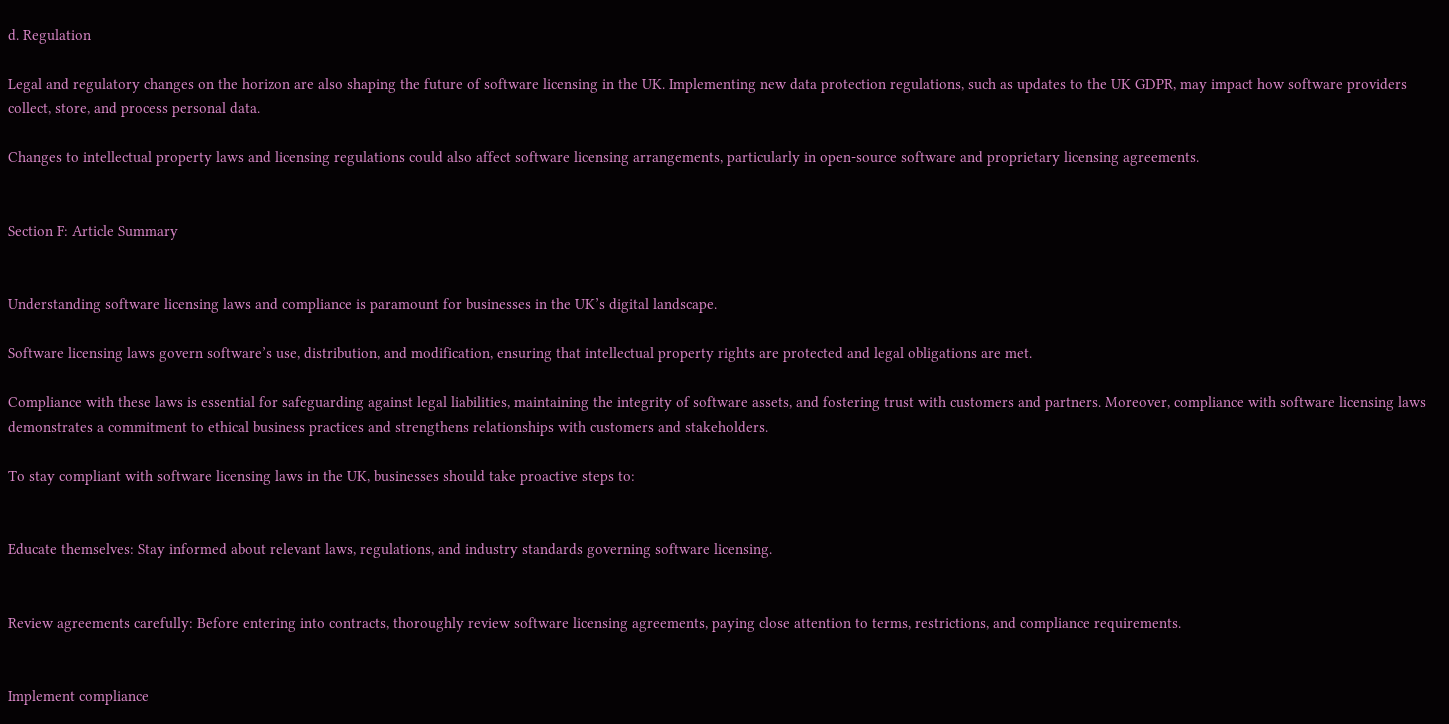d. Regulation

Legal and regulatory changes on the horizon are also shaping the future of software licensing in the UK. Implementing new data protection regulations, such as updates to the UK GDPR, may impact how software providers collect, store, and process personal data.

Changes to intellectual property laws and licensing regulations could also affect software licensing arrangements, particularly in open-source software and proprietary licensing agreements.


Section F: Article Summary


Understanding software licensing laws and compliance is paramount for businesses in the UK’s digital landscape.

Software licensing laws govern software’s use, distribution, and modification, ensuring that intellectual property rights are protected and legal obligations are met.

Compliance with these laws is essential for safeguarding against legal liabilities, maintaining the integrity of software assets, and fostering trust with customers and partners. Moreover, compliance with software licensing laws demonstrates a commitment to ethical business practices and strengthens relationships with customers and stakeholders.

To stay compliant with software licensing laws in the UK, businesses should take proactive steps to:


Educate themselves: Stay informed about relevant laws, regulations, and industry standards governing software licensing.


Review agreements carefully: Before entering into contracts, thoroughly review software licensing agreements, paying close attention to terms, restrictions, and compliance requirements.


Implement compliance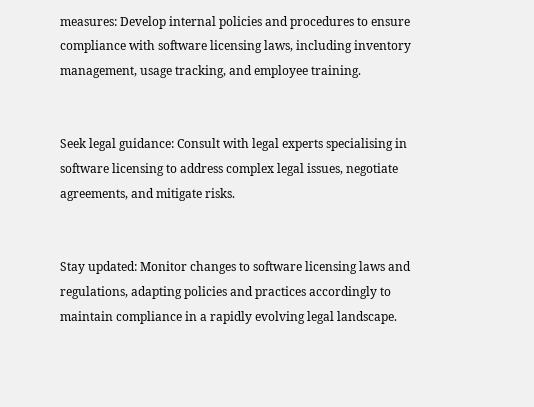measures: Develop internal policies and procedures to ensure compliance with software licensing laws, including inventory management, usage tracking, and employee training.


Seek legal guidance: Consult with legal experts specialising in software licensing to address complex legal issues, negotiate agreements, and mitigate risks.


Stay updated: Monitor changes to software licensing laws and regulations, adapting policies and practices accordingly to maintain compliance in a rapidly evolving legal landscape.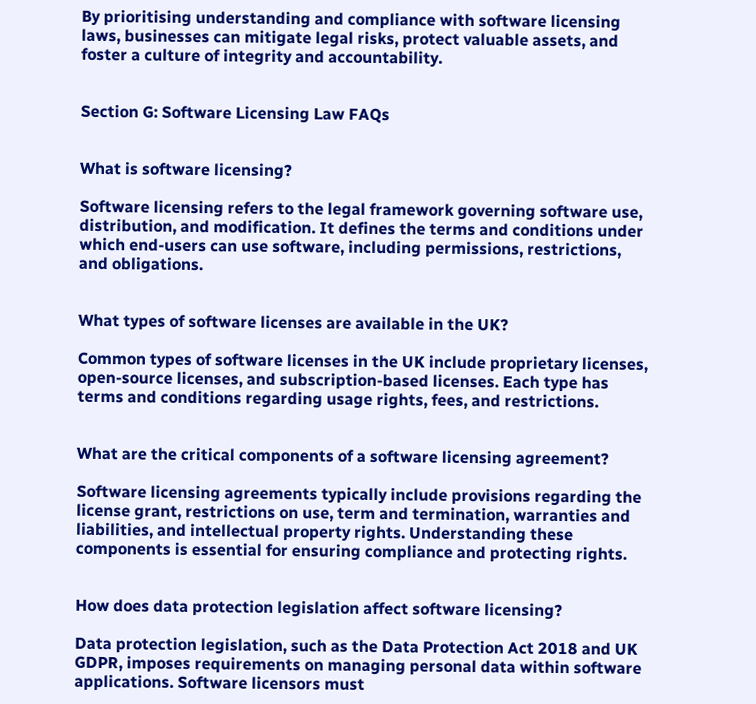By prioritising understanding and compliance with software licensing laws, businesses can mitigate legal risks, protect valuable assets, and foster a culture of integrity and accountability.


Section G: Software Licensing Law FAQs


What is software licensing?

Software licensing refers to the legal framework governing software use, distribution, and modification. It defines the terms and conditions under which end-users can use software, including permissions, restrictions, and obligations.


What types of software licenses are available in the UK?

Common types of software licenses in the UK include proprietary licenses, open-source licenses, and subscription-based licenses. Each type has terms and conditions regarding usage rights, fees, and restrictions.


What are the critical components of a software licensing agreement?

Software licensing agreements typically include provisions regarding the license grant, restrictions on use, term and termination, warranties and liabilities, and intellectual property rights. Understanding these components is essential for ensuring compliance and protecting rights.


How does data protection legislation affect software licensing?

Data protection legislation, such as the Data Protection Act 2018 and UK GDPR, imposes requirements on managing personal data within software applications. Software licensors must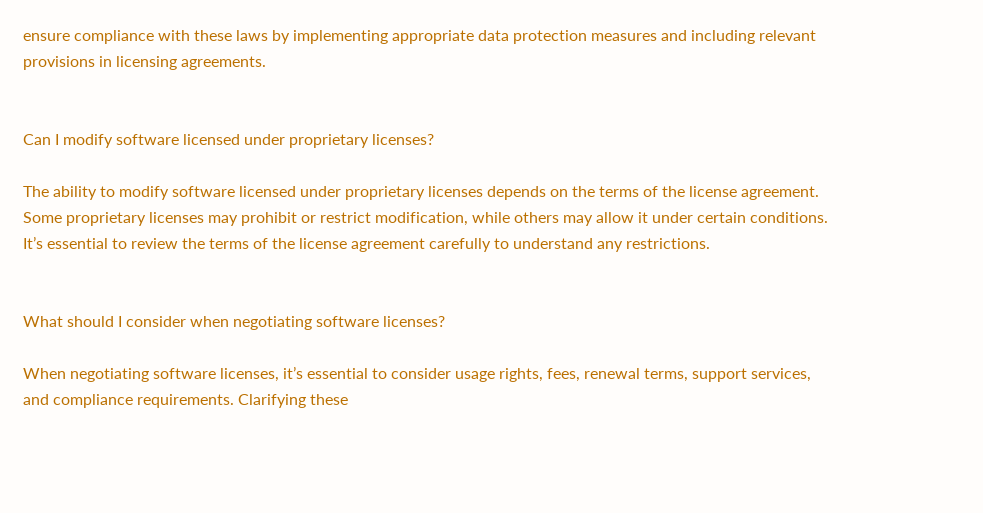ensure compliance with these laws by implementing appropriate data protection measures and including relevant provisions in licensing agreements.


Can I modify software licensed under proprietary licenses?

The ability to modify software licensed under proprietary licenses depends on the terms of the license agreement. Some proprietary licenses may prohibit or restrict modification, while others may allow it under certain conditions. It’s essential to review the terms of the license agreement carefully to understand any restrictions.


What should I consider when negotiating software licenses?

When negotiating software licenses, it’s essential to consider usage rights, fees, renewal terms, support services, and compliance requirements. Clarifying these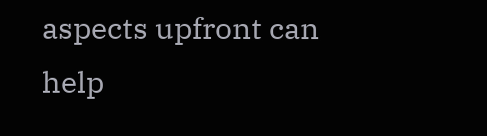aspects upfront can help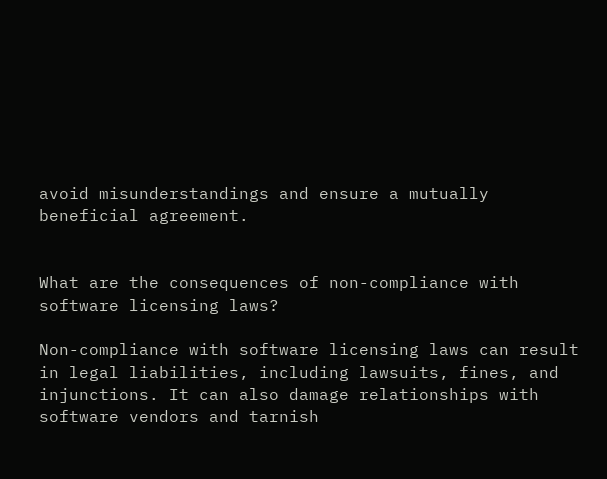avoid misunderstandings and ensure a mutually beneficial agreement.


What are the consequences of non-compliance with software licensing laws?

Non-compliance with software licensing laws can result in legal liabilities, including lawsuits, fines, and injunctions. It can also damage relationships with software vendors and tarnish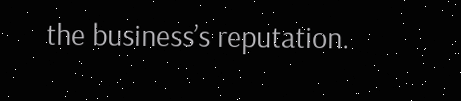the business’s reputation.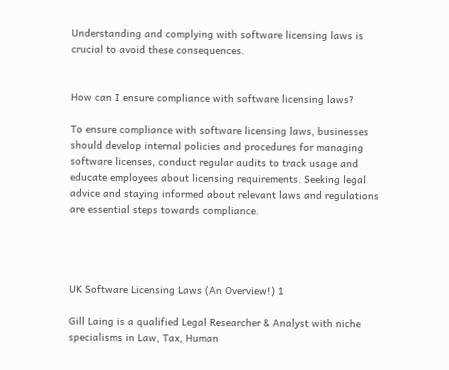Understanding and complying with software licensing laws is crucial to avoid these consequences.


How can I ensure compliance with software licensing laws?

To ensure compliance with software licensing laws, businesses should develop internal policies and procedures for managing software licenses, conduct regular audits to track usage and educate employees about licensing requirements. Seeking legal advice and staying informed about relevant laws and regulations are essential steps towards compliance.




UK Software Licensing Laws (An Overview!) 1

Gill Laing is a qualified Legal Researcher & Analyst with niche specialisms in Law, Tax, Human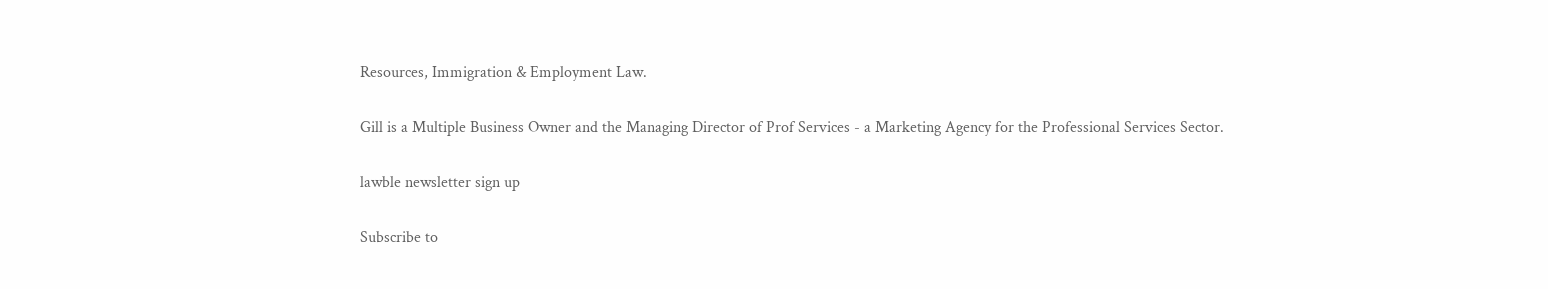Resources, Immigration & Employment Law.

Gill is a Multiple Business Owner and the Managing Director of Prof Services - a Marketing Agency for the Professional Services Sector.

lawble newsletter sign up

Subscribe to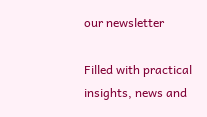our newsletter

Filled with practical insights, news and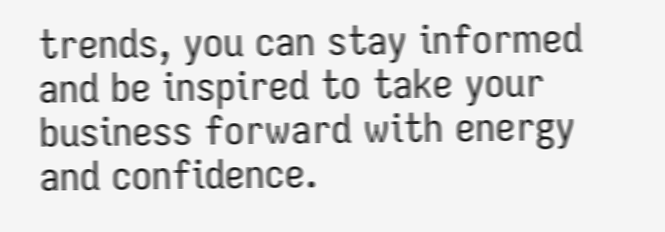trends, you can stay informed and be inspired to take your business forward with energy and confidence.